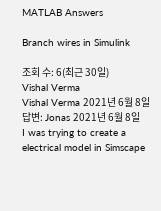MATLAB Answers

Branch wires in Simulink

조회 수: 6(최근 30일)
Vishal Verma
Vishal Verma 2021년 6월 8일
답변: Jonas 2021년 6월 8일
I was trying to create a electrical model in Simscape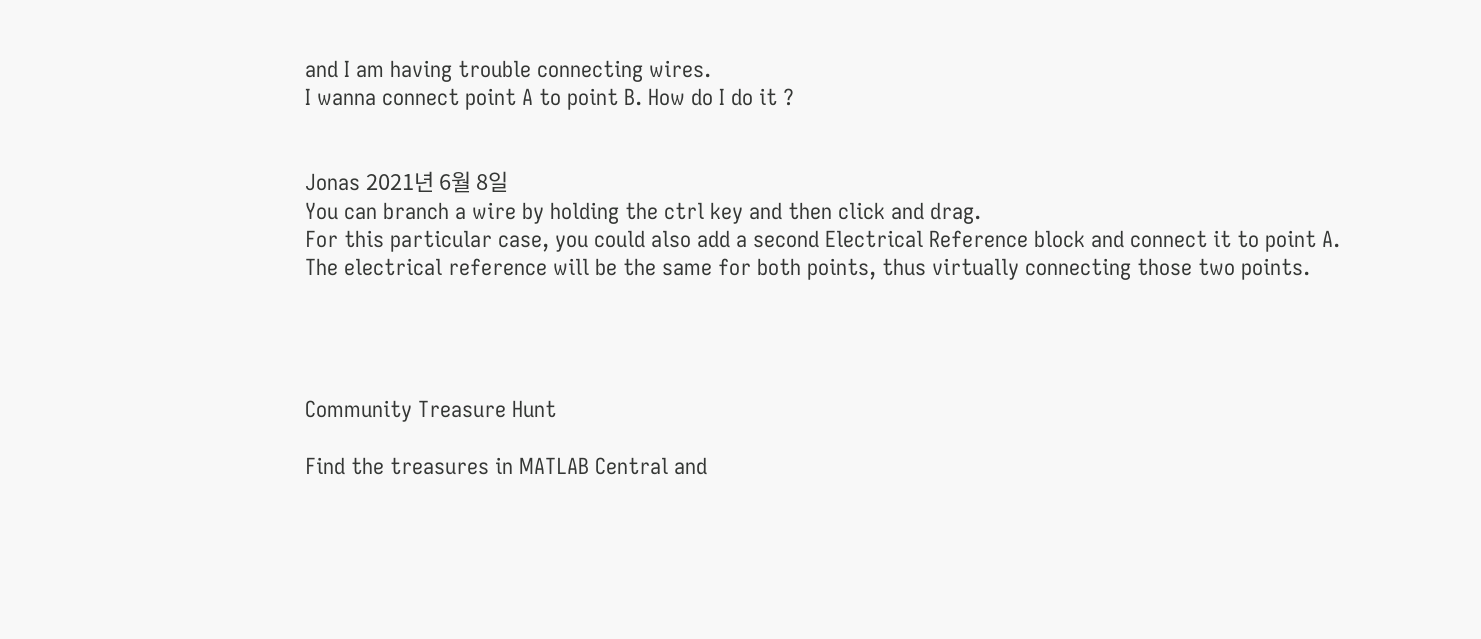and I am having trouble connecting wires.
I wanna connect point A to point B. How do I do it ?


Jonas 2021년 6월 8일
You can branch a wire by holding the ctrl key and then click and drag.
For this particular case, you could also add a second Electrical Reference block and connect it to point A. The electrical reference will be the same for both points, thus virtually connecting those two points.




Community Treasure Hunt

Find the treasures in MATLAB Central and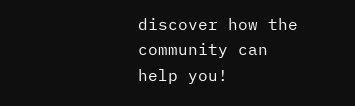discover how the community can help you!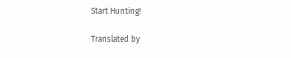Start Hunting!

Translated by